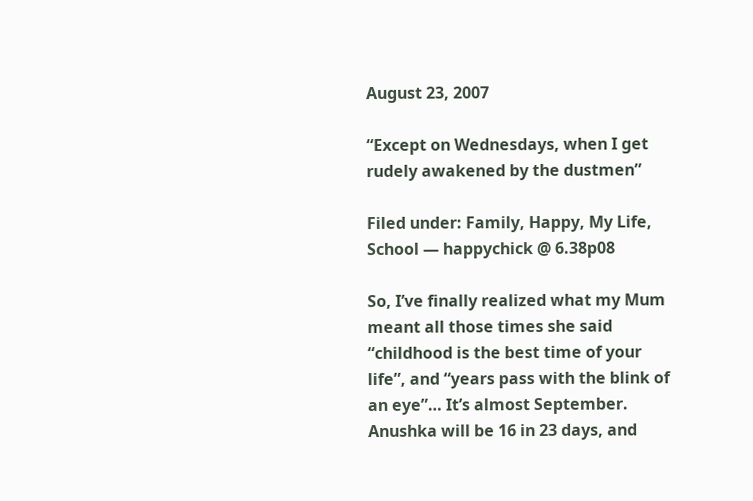August 23, 2007

“Except on Wednesdays, when I get rudely awakened by the dustmen”

Filed under: Family, Happy, My Life, School — happychick @ 6.38p08

So, I’ve finally realized what my Mum meant all those times she said “childhood is the best time of your life”, and “years pass with the blink of an eye”… It’s almost September. Anushka will be 16 in 23 days, and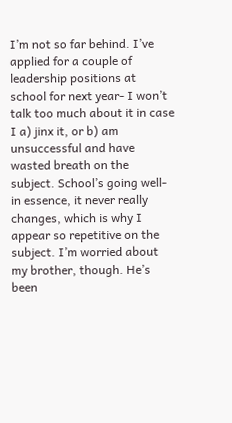I’m not so far behind. I’ve applied for a couple of leadership positions at school for next year- I won’t talk too much about it in case I a) jinx it, or b) am unsuccessful and have wasted breath on the subject. School’s going well- in essence, it never really changes, which is why I appear so repetitive on the subject. I’m worried about my brother, though. He’s been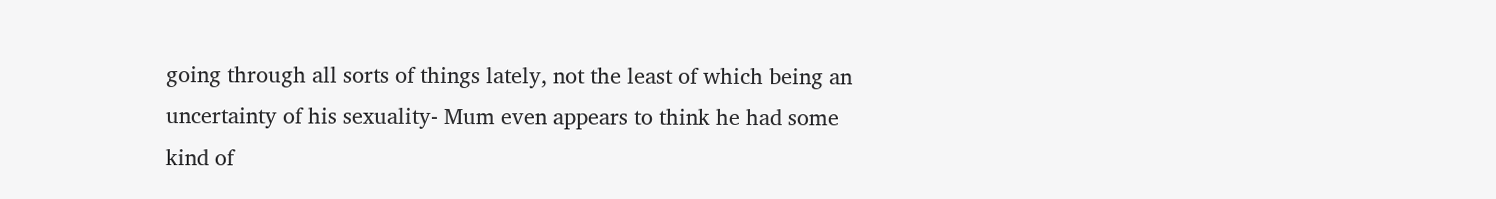going through all sorts of things lately, not the least of which being an uncertainty of his sexuality- Mum even appears to think he had some kind of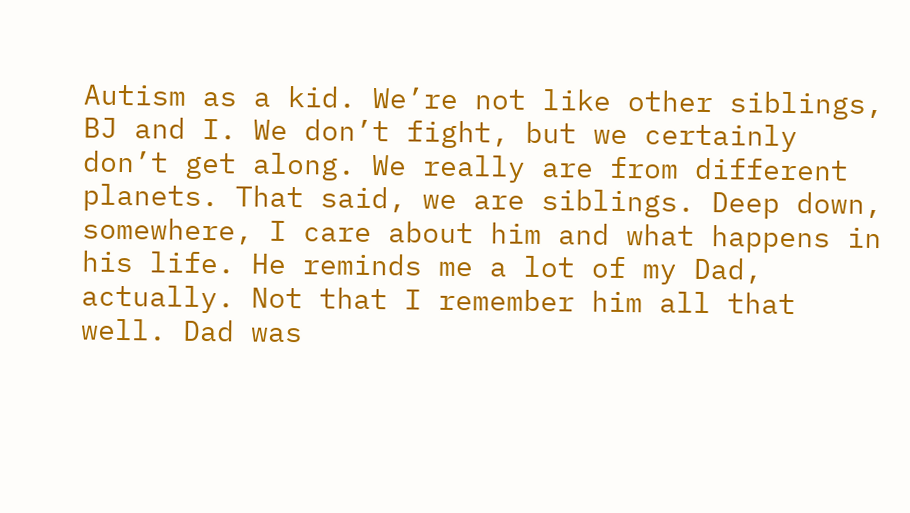Autism as a kid. We’re not like other siblings, BJ and I. We don’t fight, but we certainly don’t get along. We really are from different planets. That said, we are siblings. Deep down, somewhere, I care about him and what happens in his life. He reminds me a lot of my Dad, actually. Not that I remember him all that well. Dad was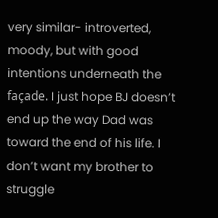very similar- introverted, moody, but with good intentions underneath the façade. I just hope BJ doesn’t end up the way Dad was toward the end of his life. I don’t want my brother to struggle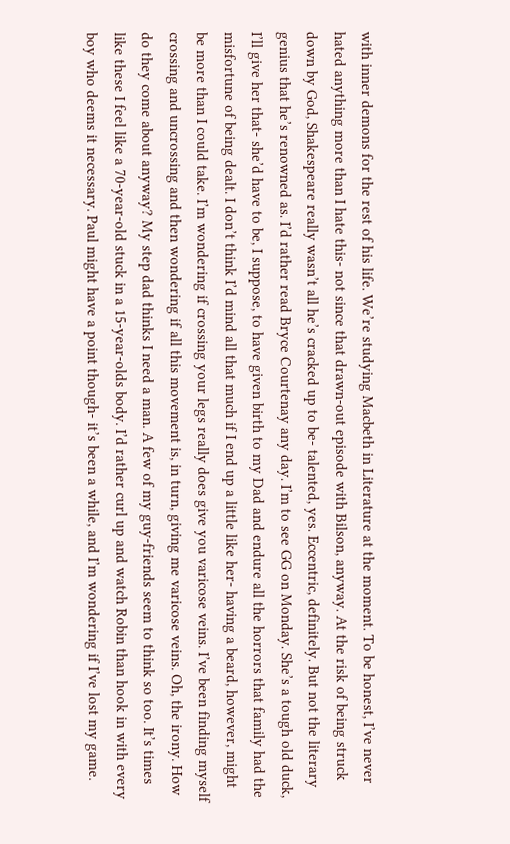with inner demons for the rest of his life. We’re studying Macbeth in Literature at the moment. To be honest, I’ve never hated anything more than I hate this- not since that drawn-out episode with Bilson, anyway. At the risk of being struck down by God, Shakespeare really wasn’t all he’s cracked up to be- talented, yes. Eccentric, definitely. But not the literary genius that he’s renowned as. I’d rather read Bryce Courtenay any day. I’m to see GG on Monday. She’s a tough old duck, I’ll give her that- she’d have to be, I suppose, to have given birth to my Dad and endure all the horrors that family had the misfortune of being dealt. I don’t think I’d mind all that much if I end up a little like her- having a beard, however, might be more than I could take. I’m wondering if crossing your legs really does give you varicose veins. I’ve been finding myself crossing and uncrossing and then wondering if all this movement is, in turn, giving me varicose veins. Oh, the irony. How do they come about anyway? My step dad thinks I need a man. A few of my guy-friends seem to think so too. It’s times like these I feel like a 70-year-old stuck in a 15-year-olds body. I’d rather curl up and watch Robin than hook in with every boy who deems it necessary. Paul might have a point though- it’s been a while, and I’m wondering if I’ve lost my game.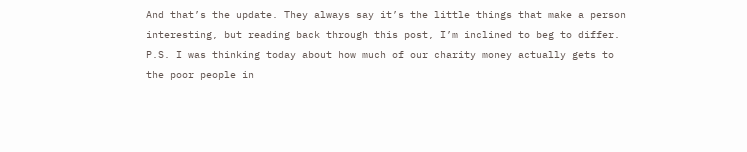And that’s the update. They always say it’s the little things that make a person interesting, but reading back through this post, I’m inclined to beg to differ. P.S. I was thinking today about how much of our charity money actually gets to the poor people in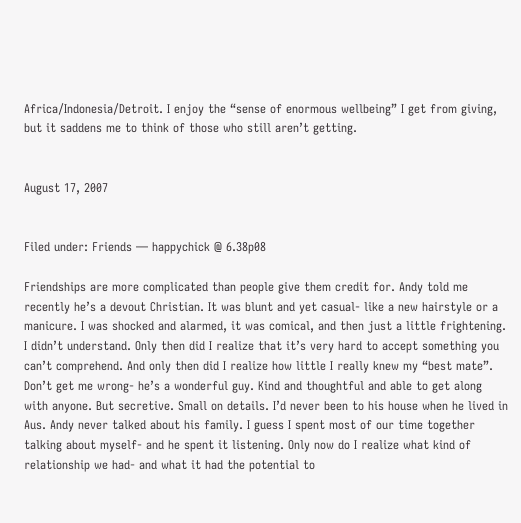Africa/Indonesia/Detroit. I enjoy the “sense of enormous wellbeing” I get from giving, but it saddens me to think of those who still aren’t getting.


August 17, 2007


Filed under: Friends — happychick @ 6.38p08

Friendships are more complicated than people give them credit for. Andy told me recently he’s a devout Christian. It was blunt and yet casual- like a new hairstyle or a manicure. I was shocked and alarmed, it was comical, and then just a little frightening. I didn’t understand. Only then did I realize that it’s very hard to accept something you can’t comprehend. And only then did I realize how little I really knew my “best mate”. Don’t get me wrong- he’s a wonderful guy. Kind and thoughtful and able to get along with anyone. But secretive. Small on details. I’d never been to his house when he lived in Aus. Andy never talked about his family. I guess I spent most of our time together talking about myself- and he spent it listening. Only now do I realize what kind of relationship we had- and what it had the potential to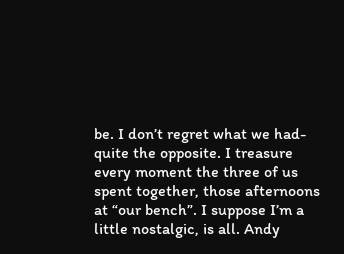be. I don’t regret what we had- quite the opposite. I treasure every moment the three of us spent together, those afternoons at “our bench”. I suppose I’m a little nostalgic, is all. Andy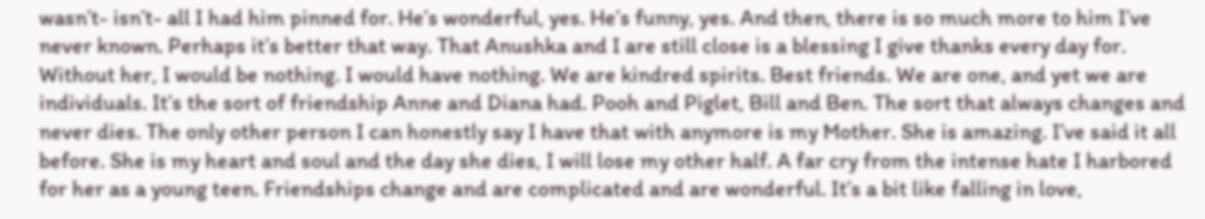wasn’t- isn’t- all I had him pinned for. He’s wonderful, yes. He’s funny, yes. And then, there is so much more to him I’ve never known. Perhaps it’s better that way. That Anushka and I are still close is a blessing I give thanks every day for. Without her, I would be nothing. I would have nothing. We are kindred spirits. Best friends. We are one, and yet we are individuals. It’s the sort of friendship Anne and Diana had. Pooh and Piglet, Bill and Ben. The sort that always changes and never dies. The only other person I can honestly say I have that with anymore is my Mother. She is amazing. I’ve said it all before. She is my heart and soul and the day she dies, I will lose my other half. A far cry from the intense hate I harbored for her as a young teen. Friendships change and are complicated and are wonderful. It’s a bit like falling in love,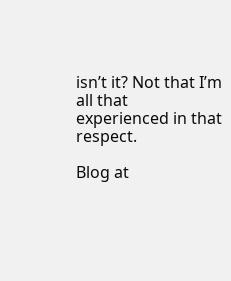isn’t it? Not that I’m all that experienced in that respect.

Blog at